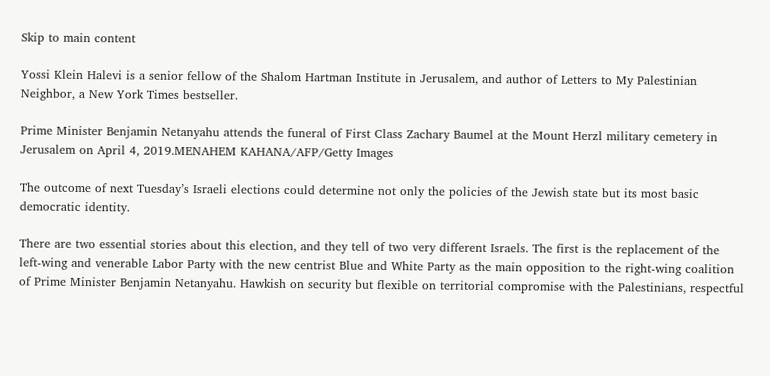Skip to main content

Yossi Klein Halevi is a senior fellow of the Shalom Hartman Institute in Jerusalem, and author of Letters to My Palestinian Neighbor, a New York Times bestseller.

Prime Minister Benjamin Netanyahu attends the funeral of First Class Zachary Baumel at the Mount Herzl military cemetery in Jerusalem on April 4, 2019.MENAHEM KAHANA/AFP/Getty Images

The outcome of next Tuesday’s Israeli elections could determine not only the policies of the Jewish state but its most basic democratic identity.

There are two essential stories about this election, and they tell of two very different Israels. The first is the replacement of the left-wing and venerable Labor Party with the new centrist Blue and White Party as the main opposition to the right-wing coalition of Prime Minister Benjamin Netanyahu. Hawkish on security but flexible on territorial compromise with the Palestinians, respectful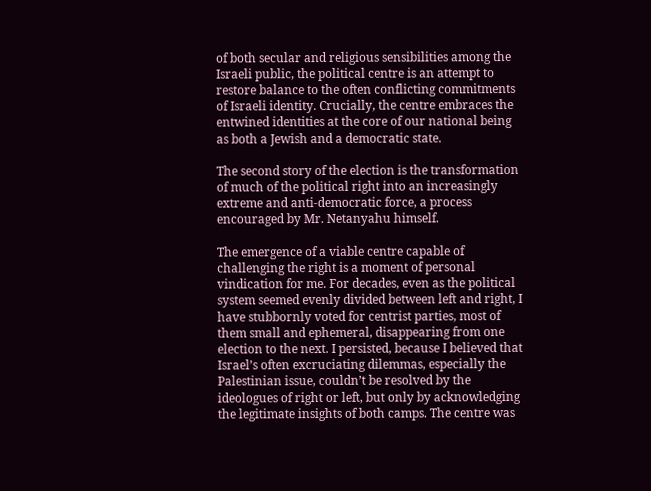of both secular and religious sensibilities among the Israeli public, the political centre is an attempt to restore balance to the often conflicting commitments of Israeli identity. Crucially, the centre embraces the entwined identities at the core of our national being as both a Jewish and a democratic state.

The second story of the election is the transformation of much of the political right into an increasingly extreme and anti-democratic force, a process encouraged by Mr. Netanyahu himself.

The emergence of a viable centre capable of challenging the right is a moment of personal vindication for me. For decades, even as the political system seemed evenly divided between left and right, I have stubbornly voted for centrist parties, most of them small and ephemeral, disappearing from one election to the next. I persisted, because I believed that Israel’s often excruciating dilemmas, especially the Palestinian issue, couldn’t be resolved by the ideologues of right or left, but only by acknowledging the legitimate insights of both camps. The centre was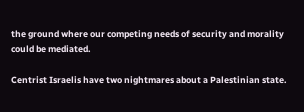the ground where our competing needs of security and morality could be mediated.

Centrist Israelis have two nightmares about a Palestinian state.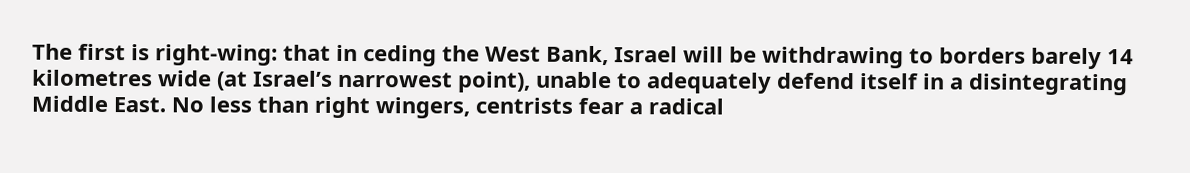The first is right-wing: that in ceding the West Bank, Israel will be withdrawing to borders barely 14 kilometres wide (at Israel’s narrowest point), unable to adequately defend itself in a disintegrating Middle East. No less than right wingers, centrists fear a radical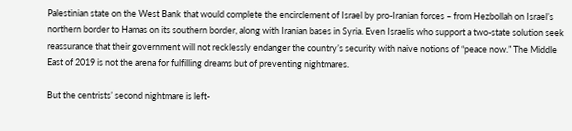Palestinian state on the West Bank that would complete the encirclement of Israel by pro-Iranian forces – from Hezbollah on Israel’s northern border to Hamas on its southern border, along with Iranian bases in Syria. Even Israelis who support a two-state solution seek reassurance that their government will not recklessly endanger the country’s security with naive notions of “peace now.” The Middle East of 2019 is not the arena for fulfilling dreams but of preventing nightmares.

But the centrists’ second nightmare is left-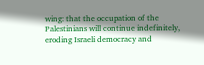wing: that the occupation of the Palestinians will continue indefinitely, eroding Israeli democracy and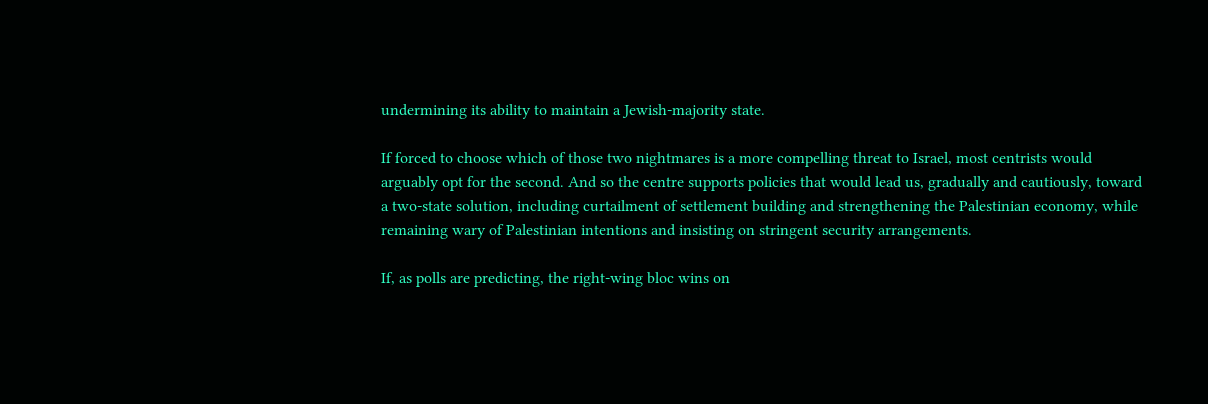undermining its ability to maintain a Jewish-majority state.

If forced to choose which of those two nightmares is a more compelling threat to Israel, most centrists would arguably opt for the second. And so the centre supports policies that would lead us, gradually and cautiously, toward a two-state solution, including curtailment of settlement building and strengthening the Palestinian economy, while remaining wary of Palestinian intentions and insisting on stringent security arrangements.

If, as polls are predicting, the right-wing bloc wins on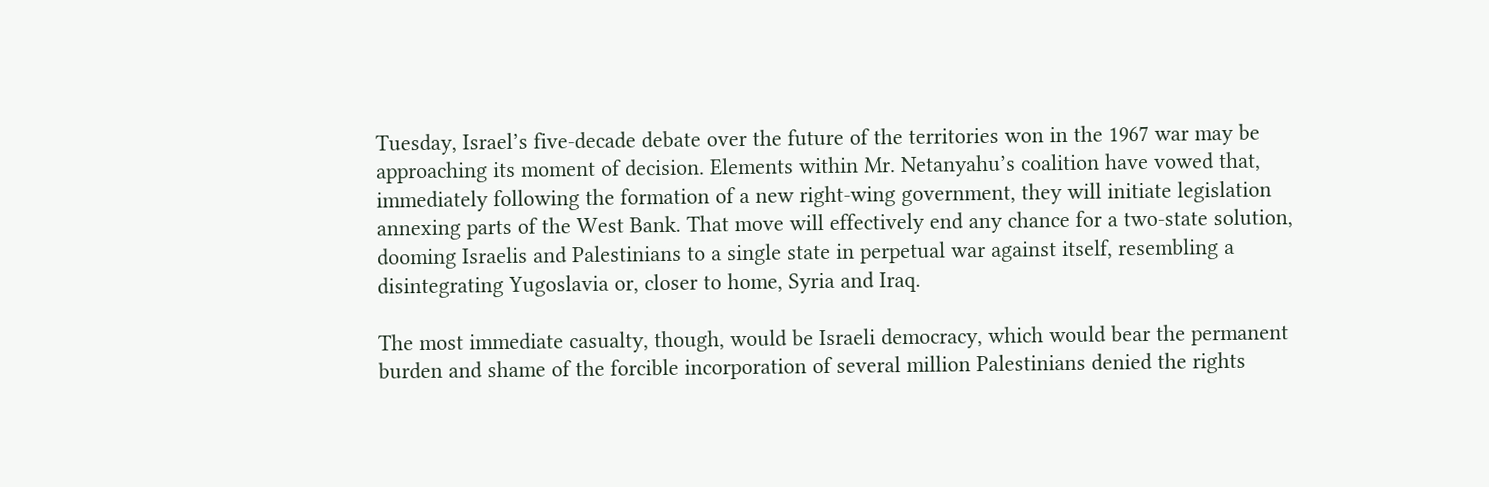Tuesday, Israel’s five-decade debate over the future of the territories won in the 1967 war may be approaching its moment of decision. Elements within Mr. Netanyahu’s coalition have vowed that, immediately following the formation of a new right-wing government, they will initiate legislation annexing parts of the West Bank. That move will effectively end any chance for a two-state solution, dooming Israelis and Palestinians to a single state in perpetual war against itself, resembling a disintegrating Yugoslavia or, closer to home, Syria and Iraq.

The most immediate casualty, though, would be Israeli democracy, which would bear the permanent burden and shame of the forcible incorporation of several million Palestinians denied the rights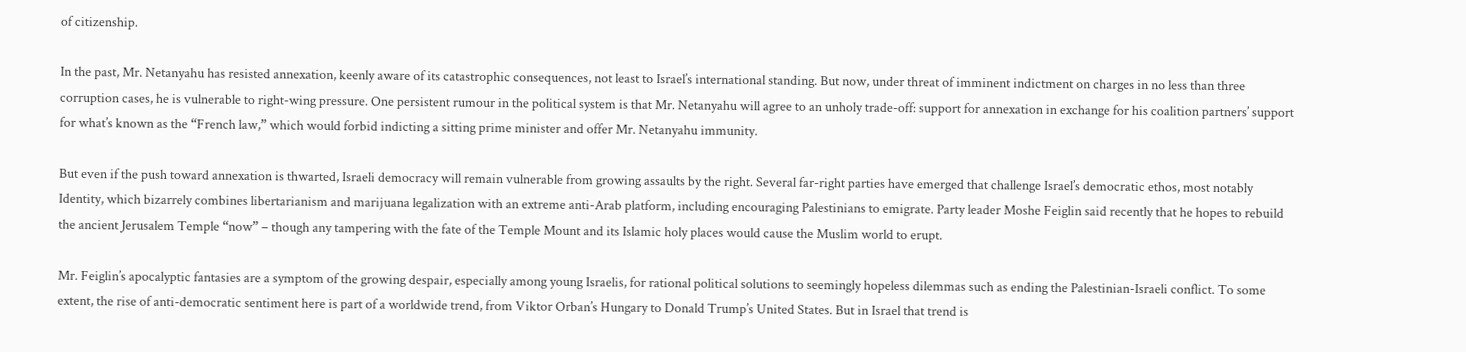of citizenship.

In the past, Mr. Netanyahu has resisted annexation, keenly aware of its catastrophic consequences, not least to Israel’s international standing. But now, under threat of imminent indictment on charges in no less than three corruption cases, he is vulnerable to right-wing pressure. One persistent rumour in the political system is that Mr. Netanyahu will agree to an unholy trade-off: support for annexation in exchange for his coalition partners’ support for what’s known as the “French law,” which would forbid indicting a sitting prime minister and offer Mr. Netanyahu immunity.

But even if the push toward annexation is thwarted, Israeli democracy will remain vulnerable from growing assaults by the right. Several far-right parties have emerged that challenge Israel’s democratic ethos, most notably Identity, which bizarrely combines libertarianism and marijuana legalization with an extreme anti-Arab platform, including encouraging Palestinians to emigrate. Party leader Moshe Feiglin said recently that he hopes to rebuild the ancient Jerusalem Temple “now” – though any tampering with the fate of the Temple Mount and its Islamic holy places would cause the Muslim world to erupt.

Mr. Feiglin’s apocalyptic fantasies are a symptom of the growing despair, especially among young Israelis, for rational political solutions to seemingly hopeless dilemmas such as ending the Palestinian-Israeli conflict. To some extent, the rise of anti-democratic sentiment here is part of a worldwide trend, from Viktor Orban’s Hungary to Donald Trump’s United States. But in Israel that trend is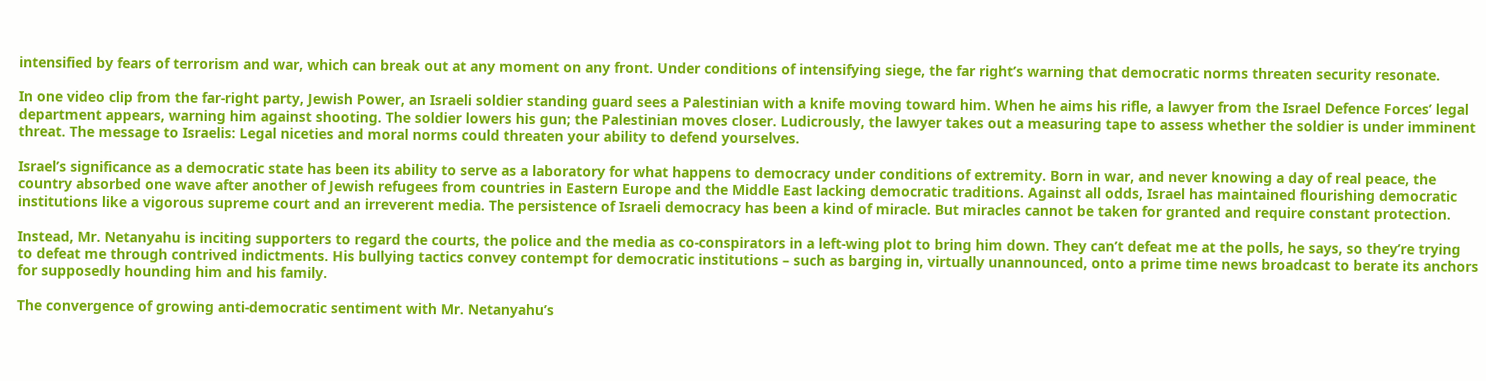intensified by fears of terrorism and war, which can break out at any moment on any front. Under conditions of intensifying siege, the far right’s warning that democratic norms threaten security resonate.

In one video clip from the far-right party, Jewish Power, an Israeli soldier standing guard sees a Palestinian with a knife moving toward him. When he aims his rifle, a lawyer from the Israel Defence Forces’ legal department appears, warning him against shooting. The soldier lowers his gun; the Palestinian moves closer. Ludicrously, the lawyer takes out a measuring tape to assess whether the soldier is under imminent threat. The message to Israelis: Legal niceties and moral norms could threaten your ability to defend yourselves.

Israel’s significance as a democratic state has been its ability to serve as a laboratory for what happens to democracy under conditions of extremity. Born in war, and never knowing a day of real peace, the country absorbed one wave after another of Jewish refugees from countries in Eastern Europe and the Middle East lacking democratic traditions. Against all odds, Israel has maintained flourishing democratic institutions like a vigorous supreme court and an irreverent media. The persistence of Israeli democracy has been a kind of miracle. But miracles cannot be taken for granted and require constant protection.

Instead, Mr. Netanyahu is inciting supporters to regard the courts, the police and the media as co-conspirators in a left-wing plot to bring him down. They can’t defeat me at the polls, he says, so they’re trying to defeat me through contrived indictments. His bullying tactics convey contempt for democratic institutions – such as barging in, virtually unannounced, onto a prime time news broadcast to berate its anchors for supposedly hounding him and his family.

The convergence of growing anti-democratic sentiment with Mr. Netanyahu’s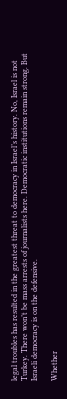legal troubles has resulted in the greatest threat to democracy in Israel’s history. No, Israel is not Turkey. There won’t be mass arrests of journalists here. Democratic institutions remain strong. But Israeli democracy is on the defensive.

Whether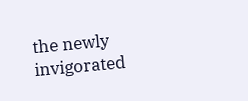the newly invigorated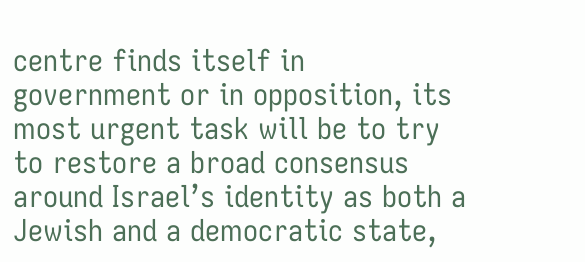centre finds itself in government or in opposition, its most urgent task will be to try to restore a broad consensus around Israel’s identity as both a Jewish and a democratic state,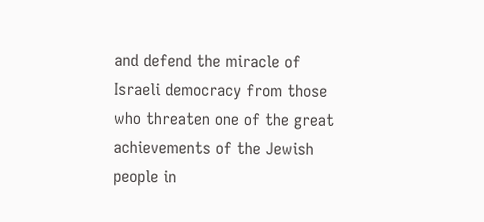and defend the miracle of Israeli democracy from those who threaten one of the great achievements of the Jewish people in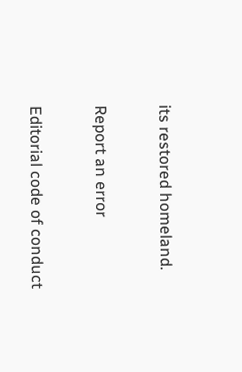its restored homeland.

Report an error

Editorial code of conduct